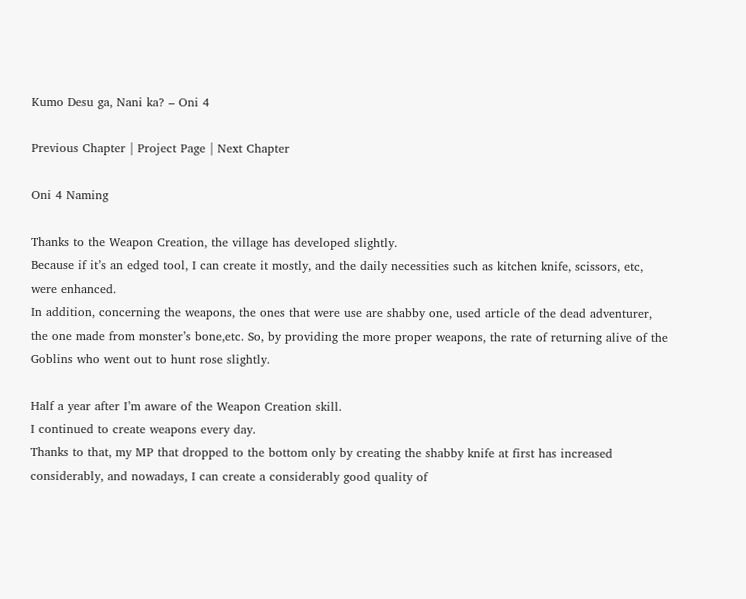Kumo Desu ga, Nani ka? – Oni 4

Previous Chapter | Project Page | Next Chapter

Oni 4 Naming

Thanks to the Weapon Creation, the village has developed slightly.
Because if it’s an edged tool, I can create it mostly, and the daily necessities such as kitchen knife, scissors, etc, were enhanced.
In addition, concerning the weapons, the ones that were use are shabby one, used article of the dead adventurer, the one made from monster’s bone,etc. So, by providing the more proper weapons, the rate of returning alive of the Goblins who went out to hunt rose slightly.

Half a year after I’m aware of the Weapon Creation skill.
I continued to create weapons every day.
Thanks to that, my MP that dropped to the bottom only by creating the shabby knife at first has increased considerably, and nowadays, I can create a considerably good quality of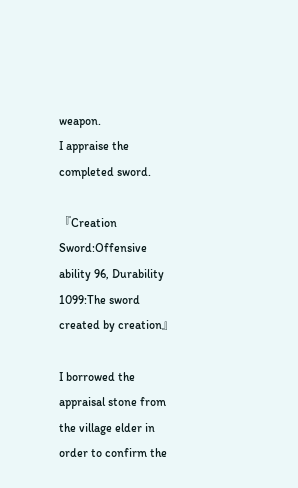weapon.
I appraise the completed sword.

『Creation Sword:Offensive ability 96, Durability 1099:The sword created by creation』

I borrowed the appraisal stone from the village elder in order to confirm the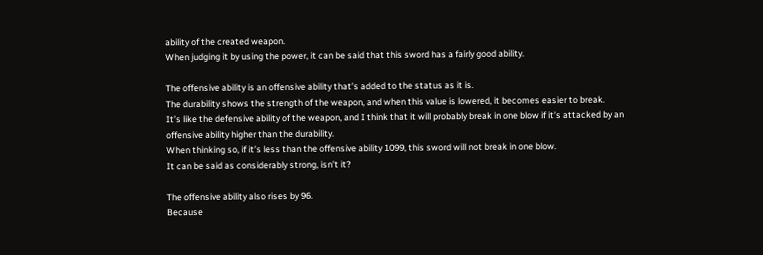ability of the created weapon.
When judging it by using the power, it can be said that this sword has a fairly good ability.

The offensive ability is an offensive ability that’s added to the status as it is.
The durability shows the strength of the weapon, and when this value is lowered, it becomes easier to break.
It’s like the defensive ability of the weapon, and I think that it will probably break in one blow if it’s attacked by an offensive ability higher than the durability.
When thinking so, if it’s less than the offensive ability 1099, this sword will not break in one blow.
It can be said as considerably strong, isn’t it?

The offensive ability also rises by 96.
Because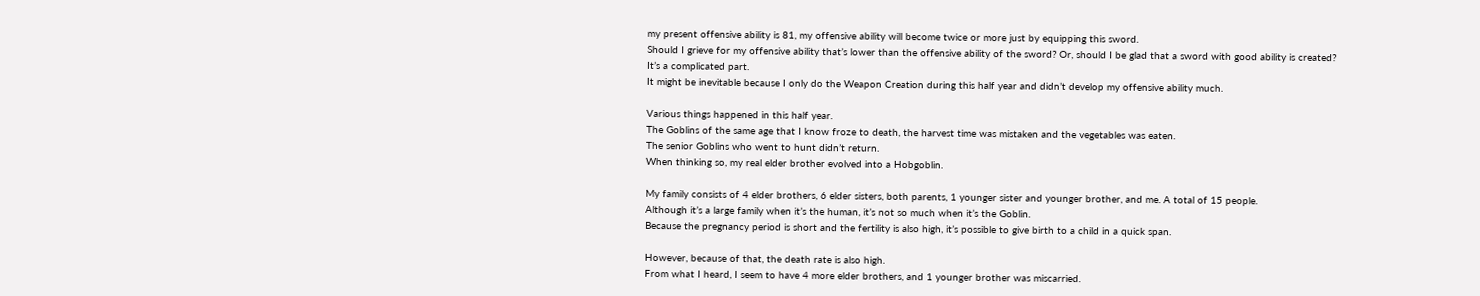my present offensive ability is 81, my offensive ability will become twice or more just by equipping this sword.
Should I grieve for my offensive ability that’s lower than the offensive ability of the sword? Or, should I be glad that a sword with good ability is created?
It’s a complicated part.
It might be inevitable because I only do the Weapon Creation during this half year and didn’t develop my offensive ability much.

Various things happened in this half year.
The Goblins of the same age that I know froze to death, the harvest time was mistaken and the vegetables was eaten.
The senior Goblins who went to hunt didn’t return.
When thinking so, my real elder brother evolved into a Hobgoblin.

My family consists of 4 elder brothers, 6 elder sisters, both parents, 1 younger sister and younger brother, and me. A total of 15 people.
Although it’s a large family when it’s the human, it’s not so much when it’s the Goblin.
Because the pregnancy period is short and the fertility is also high, it’s possible to give birth to a child in a quick span.

However, because of that, the death rate is also high.
From what I heard, I seem to have 4 more elder brothers, and 1 younger brother was miscarried.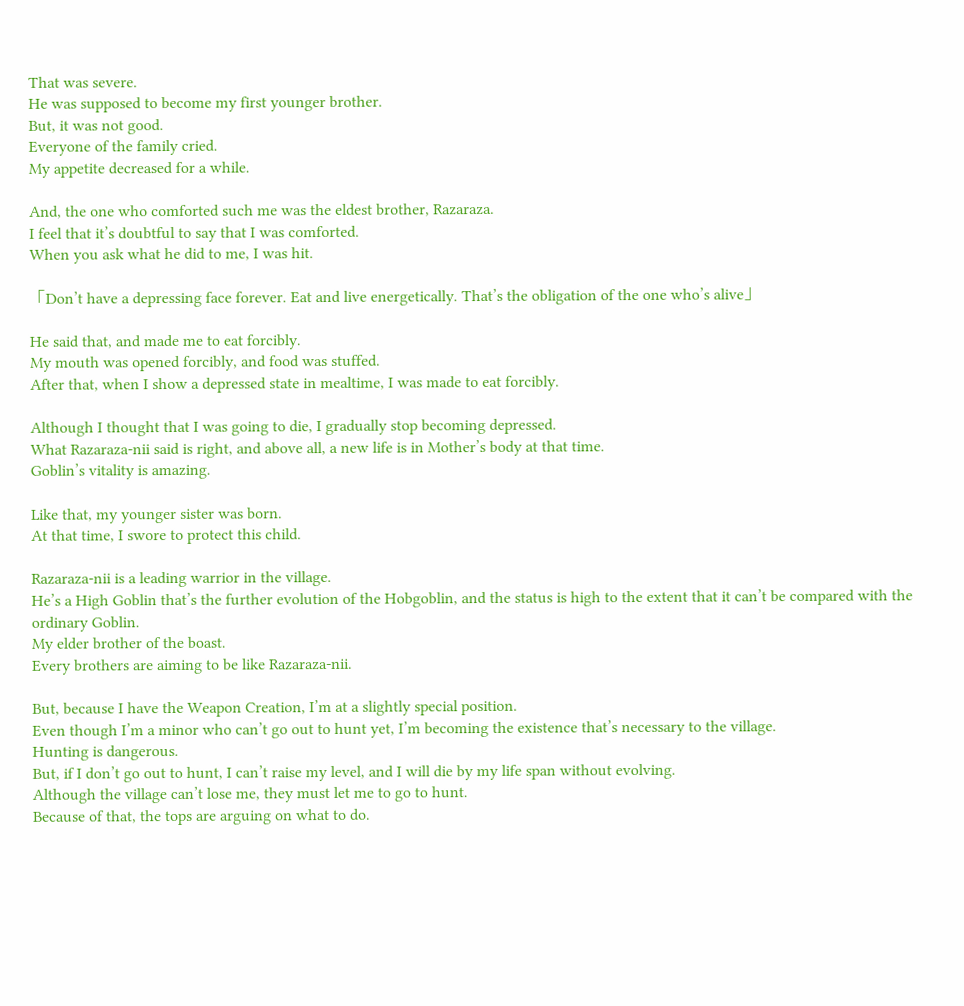That was severe.
He was supposed to become my first younger brother.
But, it was not good.
Everyone of the family cried.
My appetite decreased for a while.

And, the one who comforted such me was the eldest brother, Razaraza.
I feel that it’s doubtful to say that I was comforted.
When you ask what he did to me, I was hit.

「Don’t have a depressing face forever. Eat and live energetically. That’s the obligation of the one who’s alive」

He said that, and made me to eat forcibly.
My mouth was opened forcibly, and food was stuffed.
After that, when I show a depressed state in mealtime, I was made to eat forcibly.

Although I thought that I was going to die, I gradually stop becoming depressed.
What Razaraza-nii said is right, and above all, a new life is in Mother’s body at that time.
Goblin’s vitality is amazing.

Like that, my younger sister was born.
At that time, I swore to protect this child.

Razaraza-nii is a leading warrior in the village.
He’s a High Goblin that’s the further evolution of the Hobgoblin, and the status is high to the extent that it can’t be compared with the ordinary Goblin.
My elder brother of the boast.
Every brothers are aiming to be like Razaraza-nii.

But, because I have the Weapon Creation, I’m at a slightly special position.
Even though I’m a minor who can’t go out to hunt yet, I’m becoming the existence that’s necessary to the village.
Hunting is dangerous.
But, if I don’t go out to hunt, I can’t raise my level, and I will die by my life span without evolving.
Although the village can’t lose me, they must let me to go to hunt.
Because of that, the tops are arguing on what to do.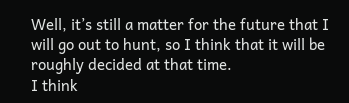Well, it’s still a matter for the future that I will go out to hunt, so I think that it will be roughly decided at that time.
I think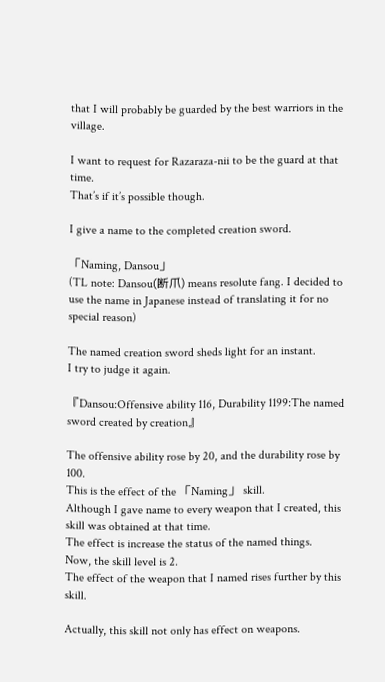that I will probably be guarded by the best warriors in the village.

I want to request for Razaraza-nii to be the guard at that time.
That’s if it’s possible though.

I give a name to the completed creation sword.

「Naming, Dansou」
(TL note: Dansou(断爪) means resolute fang. I decided to use the name in Japanese instead of translating it for no special reason)

The named creation sword sheds light for an instant.
I try to judge it again.

『Dansou:Offensive ability 116, Durability 1199:The named sword created by creation』

The offensive ability rose by 20, and the durability rose by 100.
This is the effect of the 「Naming」 skill.
Although I gave name to every weapon that I created, this skill was obtained at that time.
The effect is increase the status of the named things.
Now, the skill level is 2.
The effect of the weapon that I named rises further by this skill.

Actually, this skill not only has effect on weapons.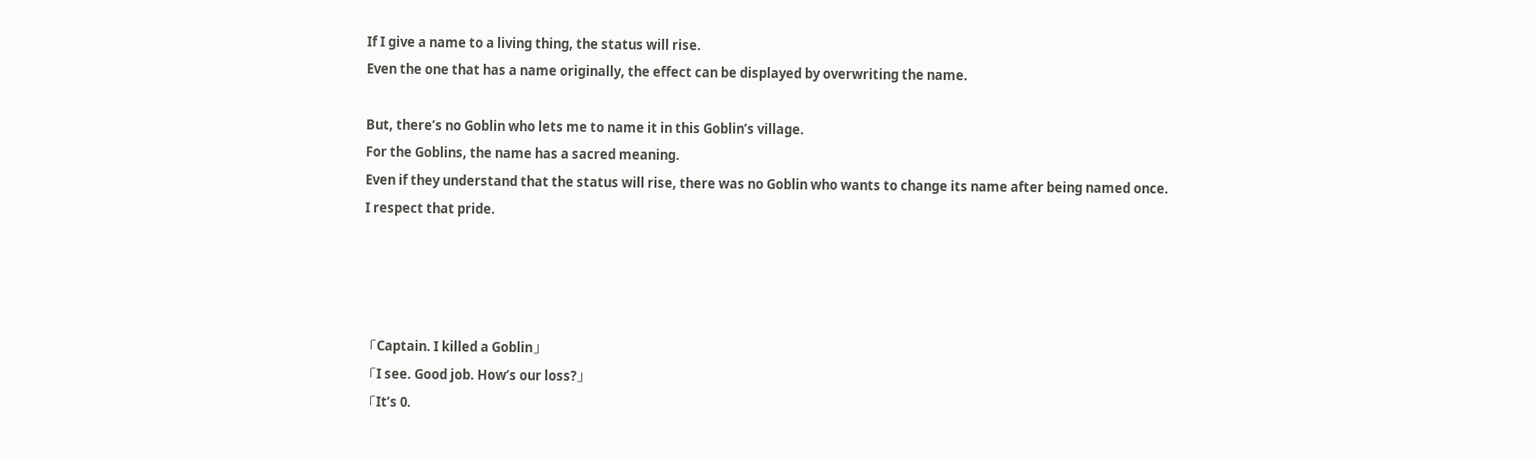If I give a name to a living thing, the status will rise.
Even the one that has a name originally, the effect can be displayed by overwriting the name.

But, there’s no Goblin who lets me to name it in this Goblin’s village.
For the Goblins, the name has a sacred meaning.
Even if they understand that the status will rise, there was no Goblin who wants to change its name after being named once.
I respect that pride.




「Captain. I killed a Goblin」
「I see. Good job. How’s our loss?」
「It’s 0.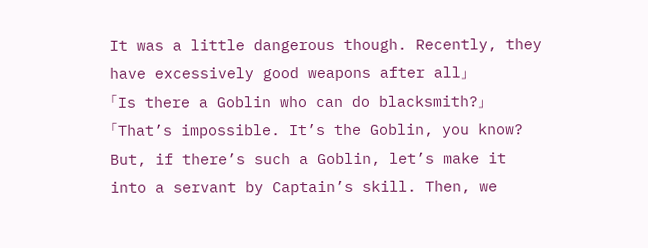It was a little dangerous though. Recently, they have excessively good weapons after all」
「Is there a Goblin who can do blacksmith?」
「That’s impossible. It’s the Goblin, you know? But, if there’s such a Goblin, let’s make it into a servant by Captain’s skill. Then, we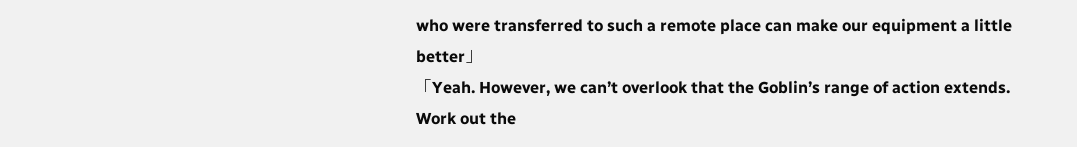who were transferred to such a remote place can make our equipment a little better」
「Yeah. However, we can’t overlook that the Goblin’s range of action extends. Work out the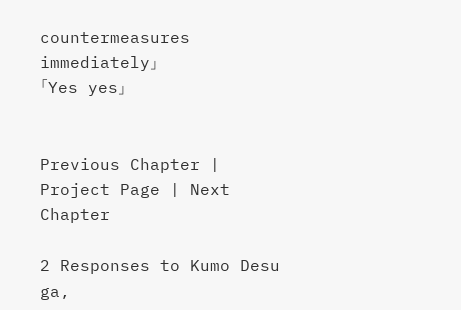countermeasures immediately」
「Yes yes」


Previous Chapter | Project Page | Next Chapter

2 Responses to Kumo Desu ga,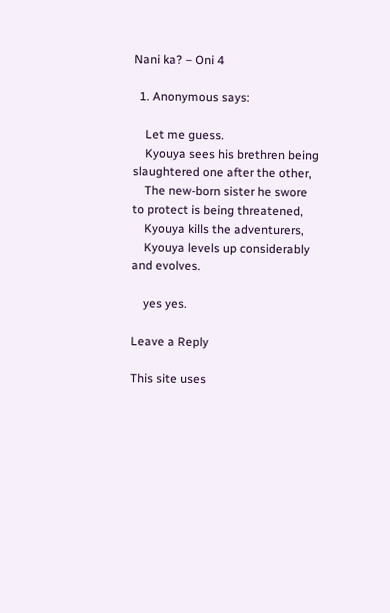Nani ka? – Oni 4

  1. Anonymous says:

    Let me guess.
    Kyouya sees his brethren being slaughtered one after the other,
    The new-born sister he swore to protect is being threatened,
    Kyouya kills the adventurers,
    Kyouya levels up considerably and evolves.

    yes yes.

Leave a Reply

This site uses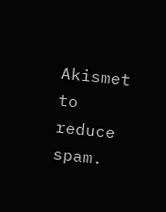Akismet to reduce spam.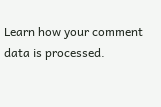Learn how your comment data is processed.